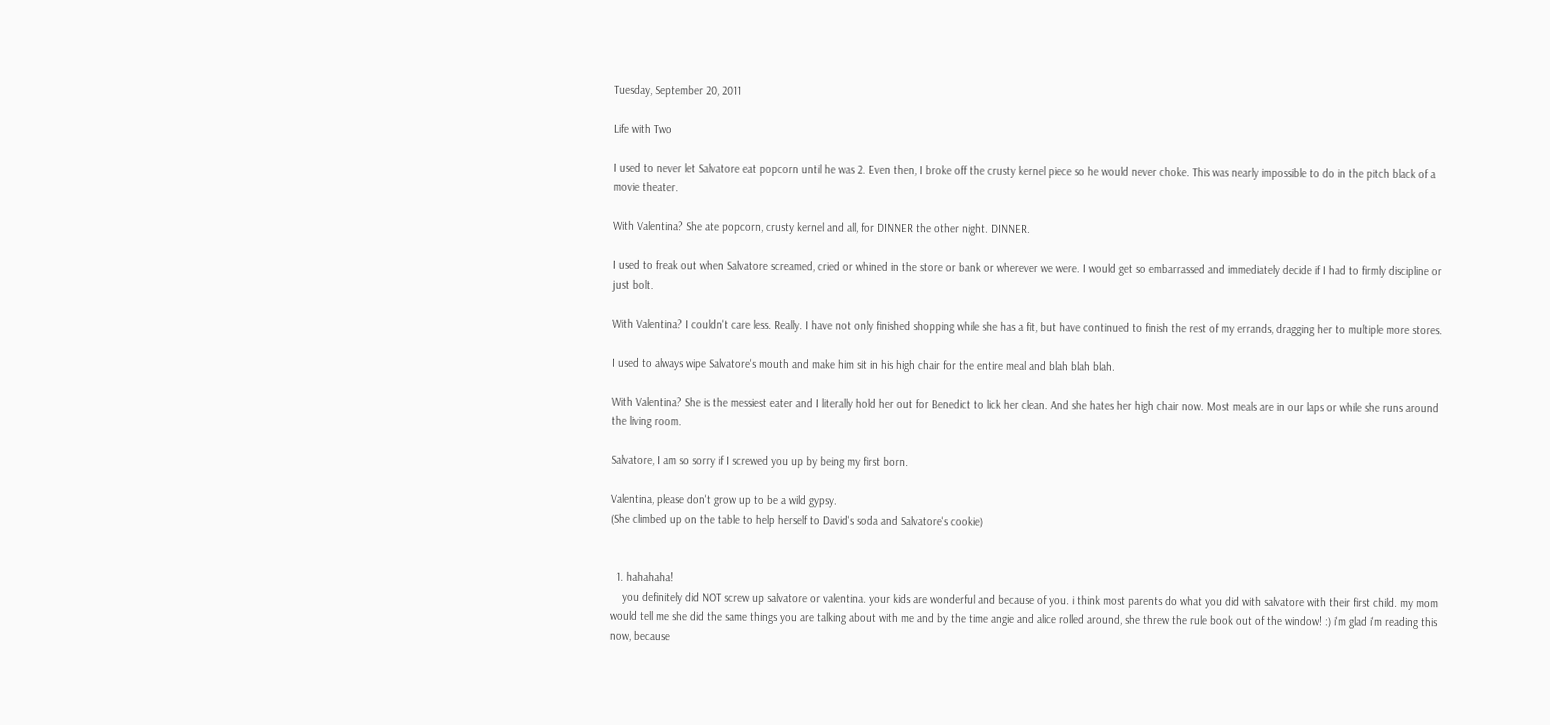Tuesday, September 20, 2011

Life with Two

I used to never let Salvatore eat popcorn until he was 2. Even then, I broke off the crusty kernel piece so he would never choke. This was nearly impossible to do in the pitch black of a movie theater.

With Valentina? She ate popcorn, crusty kernel and all, for DINNER the other night. DINNER.

I used to freak out when Salvatore screamed, cried or whined in the store or bank or wherever we were. I would get so embarrassed and immediately decide if I had to firmly discipline or just bolt.

With Valentina? I couldn't care less. Really. I have not only finished shopping while she has a fit, but have continued to finish the rest of my errands, dragging her to multiple more stores.

I used to always wipe Salvatore's mouth and make him sit in his high chair for the entire meal and blah blah blah.

With Valentina? She is the messiest eater and I literally hold her out for Benedict to lick her clean. And she hates her high chair now. Most meals are in our laps or while she runs around the living room.

Salvatore, I am so sorry if I screwed you up by being my first born.

Valentina, please don't grow up to be a wild gypsy.
(She climbed up on the table to help herself to David's soda and Salvatore's cookie)


  1. hahahaha!
    you definitely did NOT screw up salvatore or valentina. your kids are wonderful and because of you. i think most parents do what you did with salvatore with their first child. my mom would tell me she did the same things you are talking about with me and by the time angie and alice rolled around, she threw the rule book out of the window! :) i'm glad i'm reading this now, because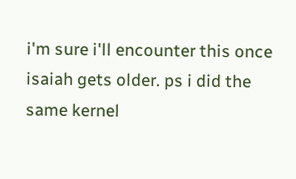i'm sure i'll encounter this once isaiah gets older. ps i did the same kernel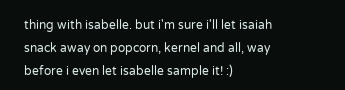thing with isabelle. but i'm sure i'll let isaiah snack away on popcorn, kernel and all, way before i even let isabelle sample it! :)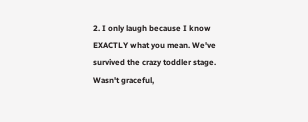2. I only laugh because I know EXACTLY what you mean. We've survived the crazy toddler stage. Wasn't graceful,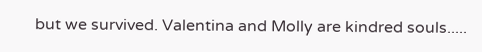but we survived. Valentina and Molly are kindred souls.....